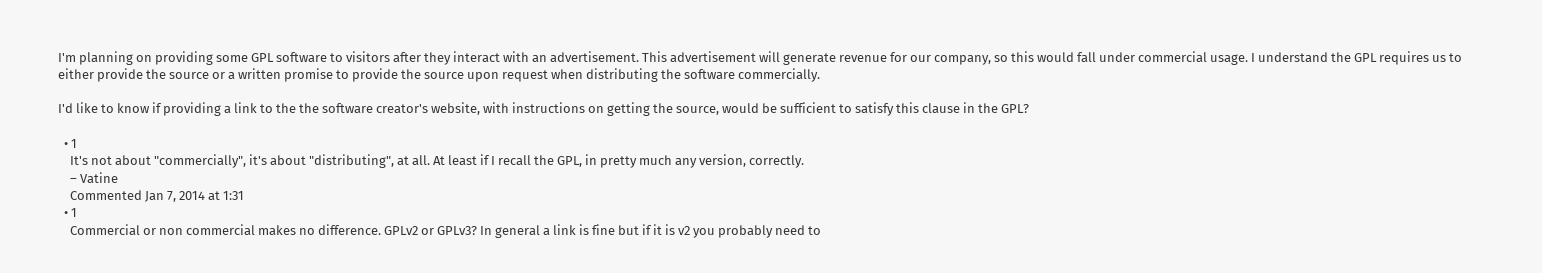I'm planning on providing some GPL software to visitors after they interact with an advertisement. This advertisement will generate revenue for our company, so this would fall under commercial usage. I understand the GPL requires us to either provide the source or a written promise to provide the source upon request when distributing the software commercially.

I'd like to know if providing a link to the the software creator's website, with instructions on getting the source, would be sufficient to satisfy this clause in the GPL?

  • 1
    It's not about "commercially", it's about "distributing", at all. At least if I recall the GPL, in pretty much any version, correctly.
    – Vatine
    Commented Jan 7, 2014 at 1:31
  • 1
    Commercial or non commercial makes no difference. GPLv2 or GPLv3? In general a link is fine but if it is v2 you probably need to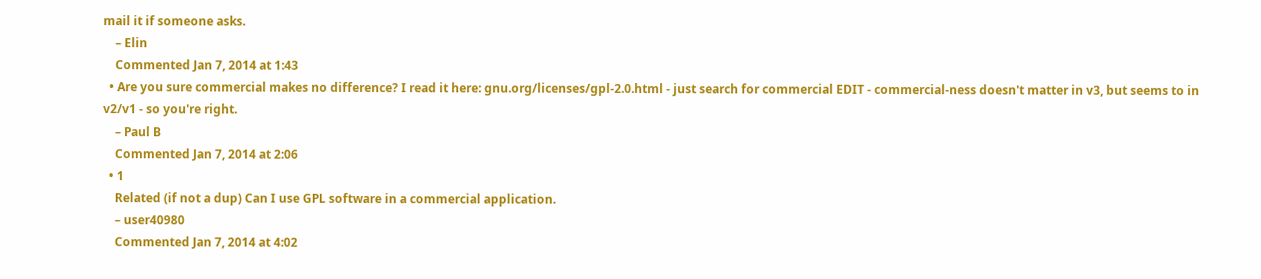mail it if someone asks.
    – Elin
    Commented Jan 7, 2014 at 1:43
  • Are you sure commercial makes no difference? I read it here: gnu.org/licenses/gpl-2.0.html - just search for commercial EDIT - commercial-ness doesn't matter in v3, but seems to in v2/v1 - so you're right.
    – Paul B
    Commented Jan 7, 2014 at 2:06
  • 1
    Related (if not a dup) Can I use GPL software in a commercial application.
    – user40980
    Commented Jan 7, 2014 at 4:02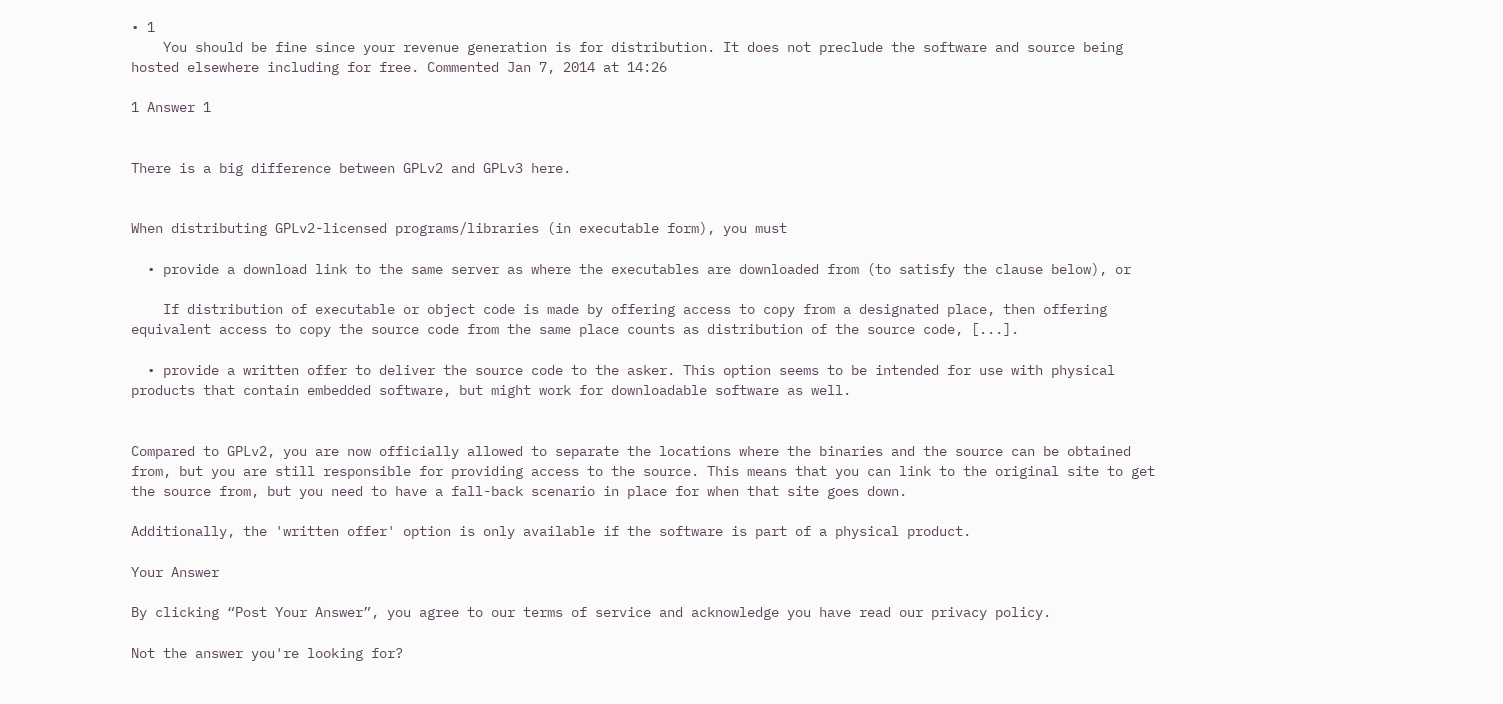• 1
    You should be fine since your revenue generation is for distribution. It does not preclude the software and source being hosted elsewhere including for free. Commented Jan 7, 2014 at 14:26

1 Answer 1


There is a big difference between GPLv2 and GPLv3 here.


When distributing GPLv2-licensed programs/libraries (in executable form), you must

  • provide a download link to the same server as where the executables are downloaded from (to satisfy the clause below), or

    If distribution of executable or object code is made by offering access to copy from a designated place, then offering equivalent access to copy the source code from the same place counts as distribution of the source code, [...].

  • provide a written offer to deliver the source code to the asker. This option seems to be intended for use with physical products that contain embedded software, but might work for downloadable software as well.


Compared to GPLv2, you are now officially allowed to separate the locations where the binaries and the source can be obtained from, but you are still responsible for providing access to the source. This means that you can link to the original site to get the source from, but you need to have a fall-back scenario in place for when that site goes down.

Additionally, the 'written offer' option is only available if the software is part of a physical product.

Your Answer

By clicking “Post Your Answer”, you agree to our terms of service and acknowledge you have read our privacy policy.

Not the answer you're looking for?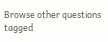Browse other questions tagged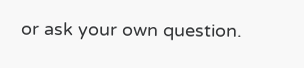or ask your own question.